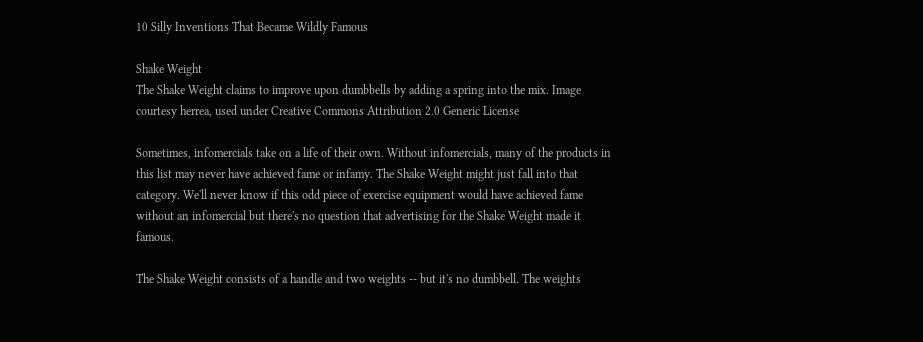10 Silly Inventions That Became Wildly Famous

Shake Weight
The Shake Weight claims to improve upon dumbbells by adding a spring into the mix. Image courtesy herrea, used under Creative Commons Attribution 2.0 Generic License

Sometimes, infomercials take on a life of their own. Without infomercials, many of the products in this list may never have achieved fame or infamy. The Shake Weight might just fall into that category. We'll never know if this odd piece of exercise equipment would have achieved fame without an infomercial but there's no question that advertising for the Shake Weight made it famous.

The Shake Weight consists of a handle and two weights -- but it's no dumbbell. The weights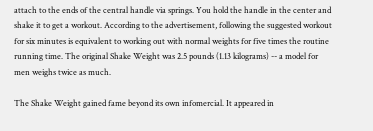attach to the ends of the central handle via springs. You hold the handle in the center and shake it to get a workout. According to the advertisement, following the suggested workout for six minutes is equivalent to working out with normal weights for five times the routine running time. The original Shake Weight was 2.5 pounds (1.13 kilograms) -- a model for men weighs twice as much.

The Shake Weight gained fame beyond its own infomercial. It appeared in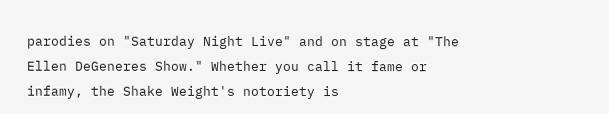parodies on "Saturday Night Live" and on stage at "The Ellen DeGeneres Show." Whether you call it fame or infamy, the Shake Weight's notoriety is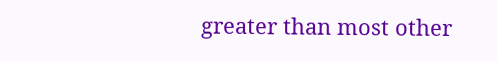greater than most other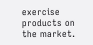exercise products on the market.